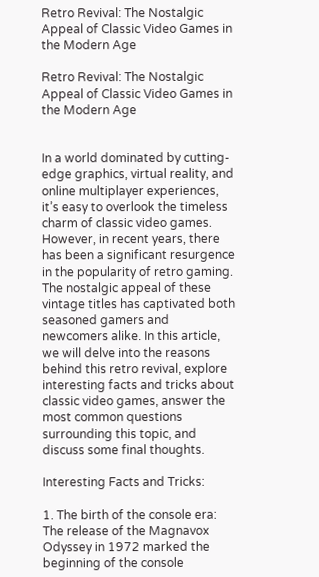Retro Revival: The Nostalgic Appeal of Classic Video Games in the Modern Age

Retro Revival: The Nostalgic Appeal of Classic Video Games in the Modern Age


In a world dominated by cutting-edge graphics, virtual reality, and online multiplayer experiences, it’s easy to overlook the timeless charm of classic video games. However, in recent years, there has been a significant resurgence in the popularity of retro gaming. The nostalgic appeal of these vintage titles has captivated both seasoned gamers and newcomers alike. In this article, we will delve into the reasons behind this retro revival, explore interesting facts and tricks about classic video games, answer the most common questions surrounding this topic, and discuss some final thoughts.

Interesting Facts and Tricks:

1. The birth of the console era: The release of the Magnavox Odyssey in 1972 marked the beginning of the console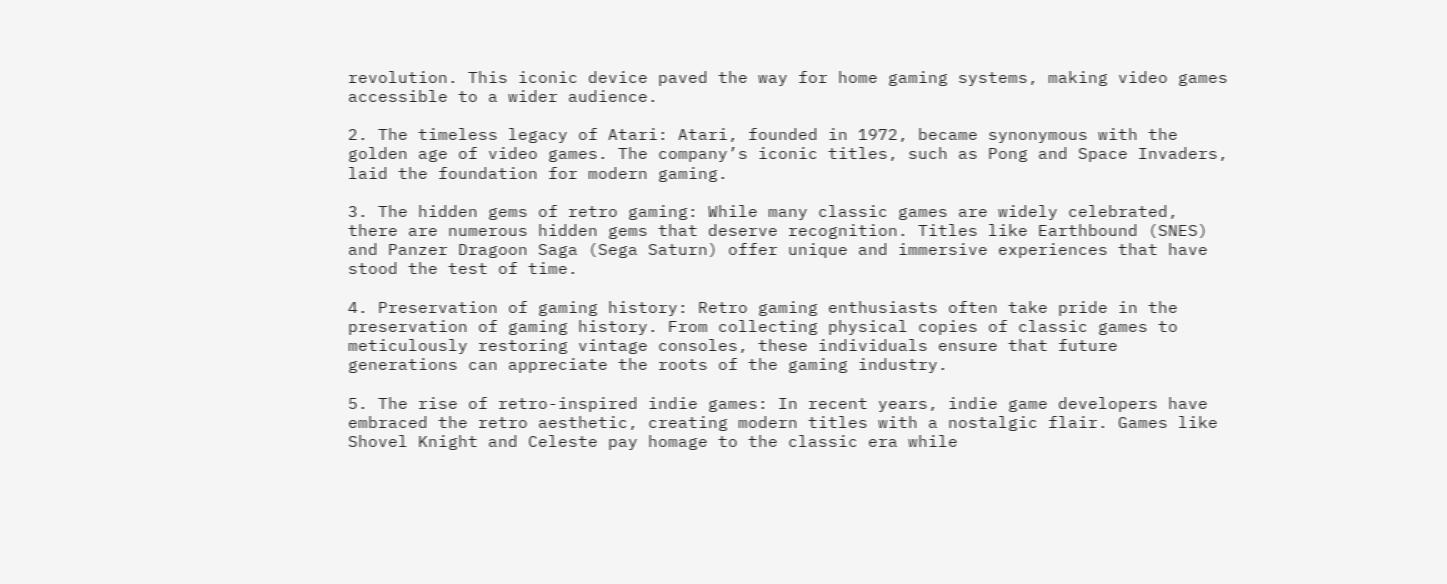revolution. This iconic device paved the way for home gaming systems, making video games accessible to a wider audience.

2. The timeless legacy of Atari: Atari, founded in 1972, became synonymous with the golden age of video games. The company’s iconic titles, such as Pong and Space Invaders, laid the foundation for modern gaming.

3. The hidden gems of retro gaming: While many classic games are widely celebrated, there are numerous hidden gems that deserve recognition. Titles like Earthbound (SNES) and Panzer Dragoon Saga (Sega Saturn) offer unique and immersive experiences that have stood the test of time.

4. Preservation of gaming history: Retro gaming enthusiasts often take pride in the preservation of gaming history. From collecting physical copies of classic games to meticulously restoring vintage consoles, these individuals ensure that future generations can appreciate the roots of the gaming industry.

5. The rise of retro-inspired indie games: In recent years, indie game developers have embraced the retro aesthetic, creating modern titles with a nostalgic flair. Games like Shovel Knight and Celeste pay homage to the classic era while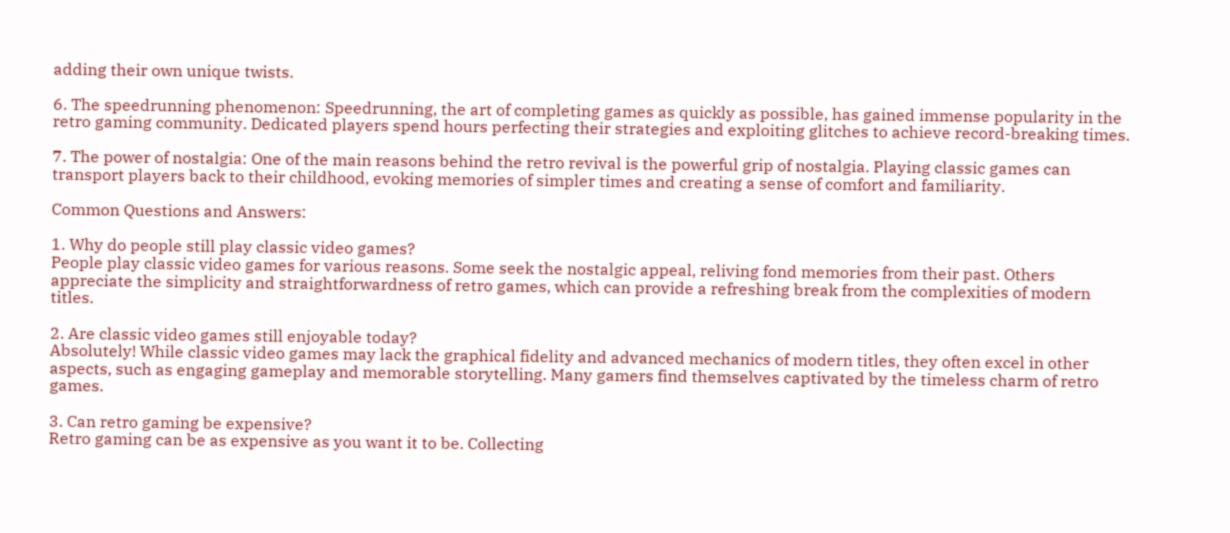adding their own unique twists.

6. The speedrunning phenomenon: Speedrunning, the art of completing games as quickly as possible, has gained immense popularity in the retro gaming community. Dedicated players spend hours perfecting their strategies and exploiting glitches to achieve record-breaking times.

7. The power of nostalgia: One of the main reasons behind the retro revival is the powerful grip of nostalgia. Playing classic games can transport players back to their childhood, evoking memories of simpler times and creating a sense of comfort and familiarity.

Common Questions and Answers:

1. Why do people still play classic video games?
People play classic video games for various reasons. Some seek the nostalgic appeal, reliving fond memories from their past. Others appreciate the simplicity and straightforwardness of retro games, which can provide a refreshing break from the complexities of modern titles.

2. Are classic video games still enjoyable today?
Absolutely! While classic video games may lack the graphical fidelity and advanced mechanics of modern titles, they often excel in other aspects, such as engaging gameplay and memorable storytelling. Many gamers find themselves captivated by the timeless charm of retro games.

3. Can retro gaming be expensive?
Retro gaming can be as expensive as you want it to be. Collecting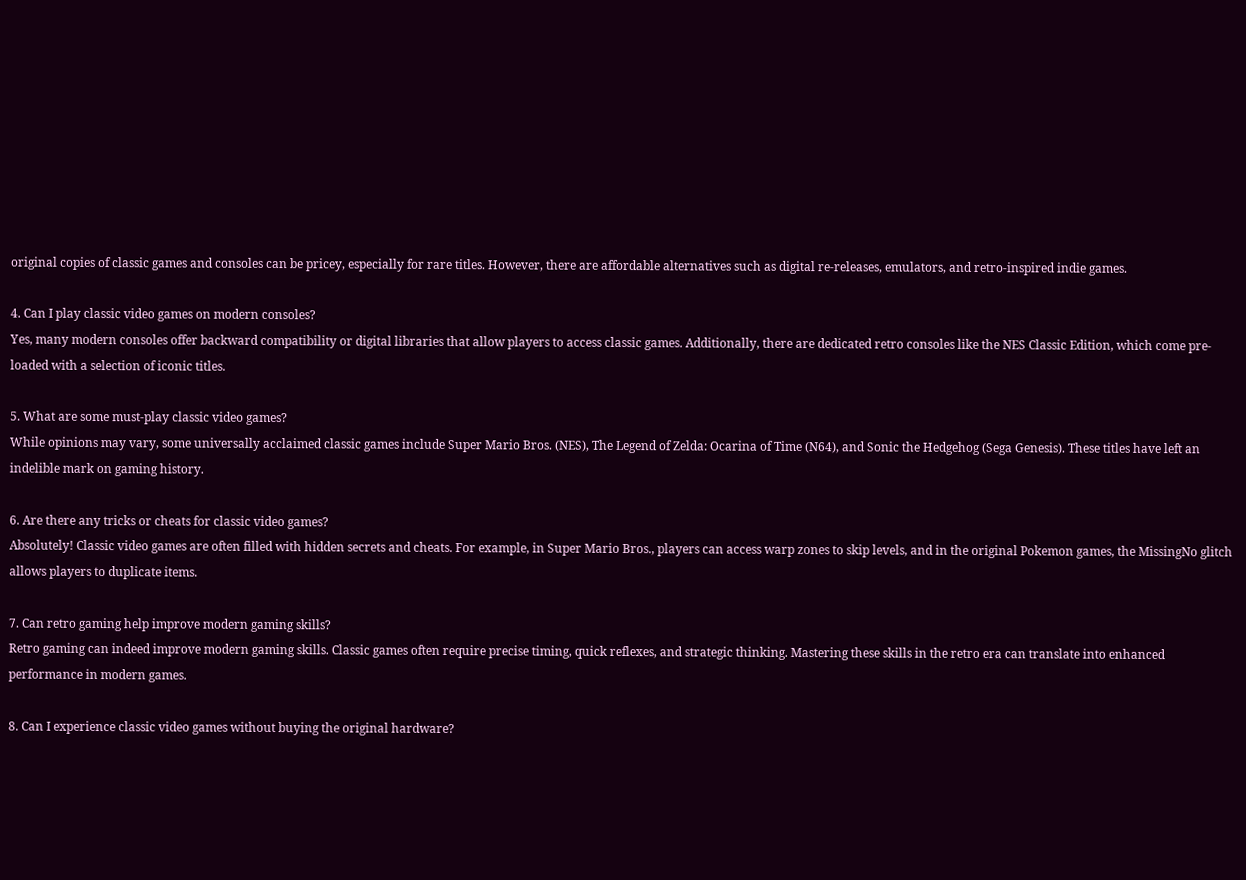original copies of classic games and consoles can be pricey, especially for rare titles. However, there are affordable alternatives such as digital re-releases, emulators, and retro-inspired indie games.

4. Can I play classic video games on modern consoles?
Yes, many modern consoles offer backward compatibility or digital libraries that allow players to access classic games. Additionally, there are dedicated retro consoles like the NES Classic Edition, which come pre-loaded with a selection of iconic titles.

5. What are some must-play classic video games?
While opinions may vary, some universally acclaimed classic games include Super Mario Bros. (NES), The Legend of Zelda: Ocarina of Time (N64), and Sonic the Hedgehog (Sega Genesis). These titles have left an indelible mark on gaming history.

6. Are there any tricks or cheats for classic video games?
Absolutely! Classic video games are often filled with hidden secrets and cheats. For example, in Super Mario Bros., players can access warp zones to skip levels, and in the original Pokemon games, the MissingNo glitch allows players to duplicate items.

7. Can retro gaming help improve modern gaming skills?
Retro gaming can indeed improve modern gaming skills. Classic games often require precise timing, quick reflexes, and strategic thinking. Mastering these skills in the retro era can translate into enhanced performance in modern games.

8. Can I experience classic video games without buying the original hardware?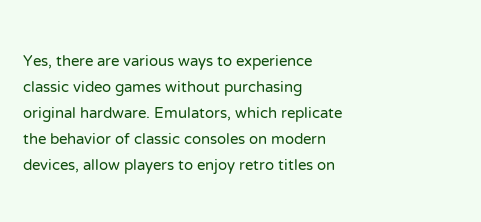Yes, there are various ways to experience classic video games without purchasing original hardware. Emulators, which replicate the behavior of classic consoles on modern devices, allow players to enjoy retro titles on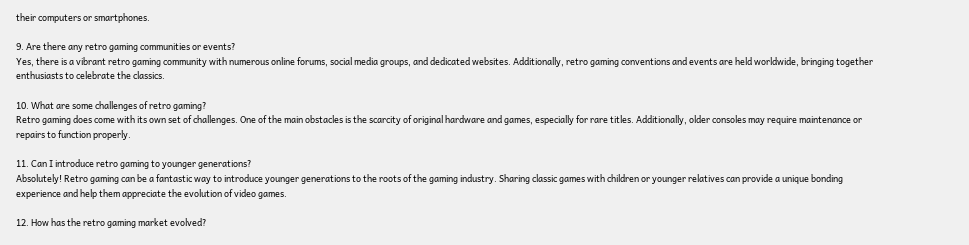their computers or smartphones.

9. Are there any retro gaming communities or events?
Yes, there is a vibrant retro gaming community with numerous online forums, social media groups, and dedicated websites. Additionally, retro gaming conventions and events are held worldwide, bringing together enthusiasts to celebrate the classics.

10. What are some challenges of retro gaming?
Retro gaming does come with its own set of challenges. One of the main obstacles is the scarcity of original hardware and games, especially for rare titles. Additionally, older consoles may require maintenance or repairs to function properly.

11. Can I introduce retro gaming to younger generations?
Absolutely! Retro gaming can be a fantastic way to introduce younger generations to the roots of the gaming industry. Sharing classic games with children or younger relatives can provide a unique bonding experience and help them appreciate the evolution of video games.

12. How has the retro gaming market evolved?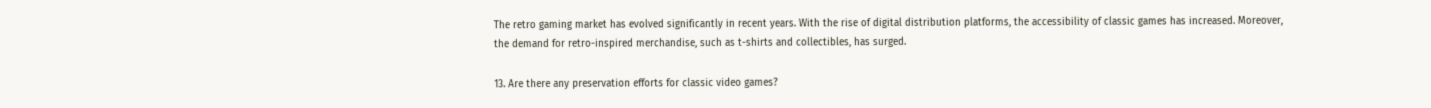The retro gaming market has evolved significantly in recent years. With the rise of digital distribution platforms, the accessibility of classic games has increased. Moreover, the demand for retro-inspired merchandise, such as t-shirts and collectibles, has surged.

13. Are there any preservation efforts for classic video games?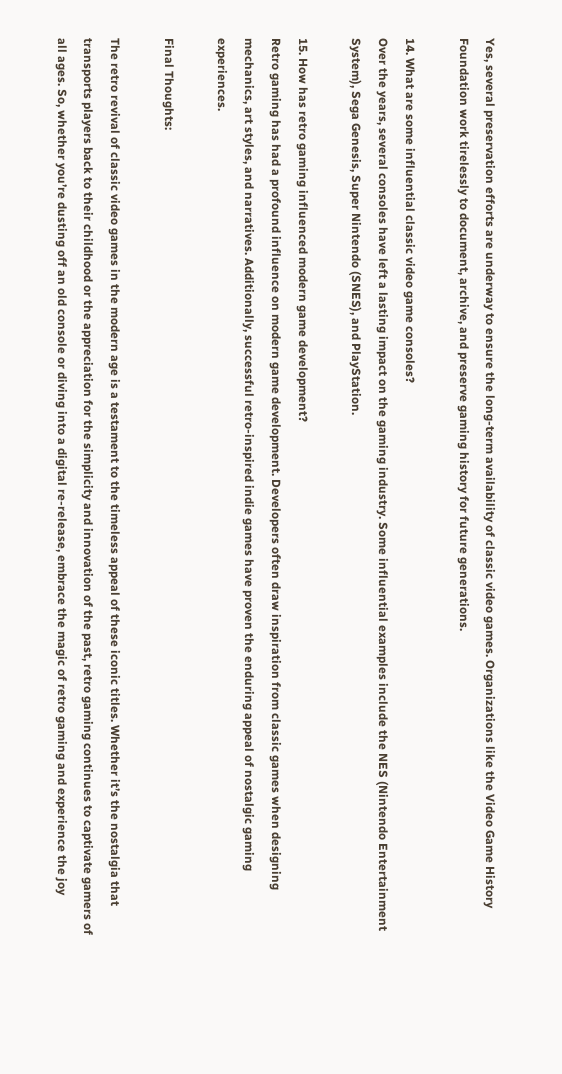Yes, several preservation efforts are underway to ensure the long-term availability of classic video games. Organizations like the Video Game History Foundation work tirelessly to document, archive, and preserve gaming history for future generations.

14. What are some influential classic video game consoles?
Over the years, several consoles have left a lasting impact on the gaming industry. Some influential examples include the NES (Nintendo Entertainment System), Sega Genesis, Super Nintendo (SNES), and PlayStation.

15. How has retro gaming influenced modern game development?
Retro gaming has had a profound influence on modern game development. Developers often draw inspiration from classic games when designing mechanics, art styles, and narratives. Additionally, successful retro-inspired indie games have proven the enduring appeal of nostalgic gaming experiences.

Final Thoughts:

The retro revival of classic video games in the modern age is a testament to the timeless appeal of these iconic titles. Whether it’s the nostalgia that transports players back to their childhood or the appreciation for the simplicity and innovation of the past, retro gaming continues to captivate gamers of all ages. So, whether you’re dusting off an old console or diving into a digital re-release, embrace the magic of retro gaming and experience the joy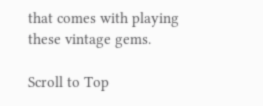that comes with playing these vintage gems.

Scroll to Top